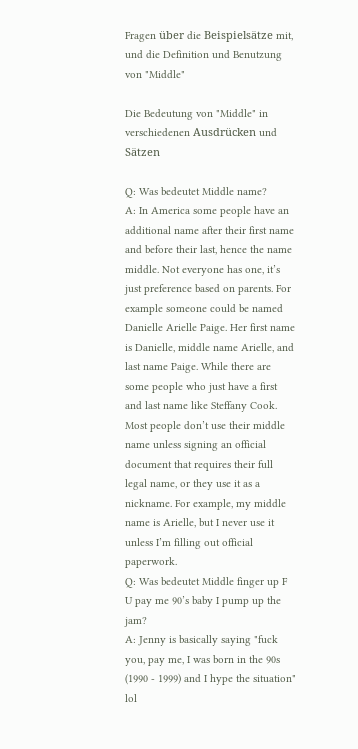Fragen über die Beispielsätze mit, und die Definition und Benutzung von "Middle"

Die Bedeutung von "Middle" in verschiedenen Ausdrücken und Sätzen

Q: Was bedeutet Middle name?
A: In America some people have an additional name after their first name and before their last, hence the name middle. Not everyone has one, it’s just preference based on parents. For example someone could be named Danielle Arielle Paige. Her first name is Danielle, middle name Arielle, and last name Paige. While there are some people who just have a first and last name like Steffany Cook. Most people don’t use their middle name unless signing an official document that requires their full legal name, or they use it as a nickname. For example, my middle name is Arielle, but I never use it unless I’m filling out official paperwork.
Q: Was bedeutet Middle finger up F U pay me 90’s baby I pump up the jam?
A: Jenny is basically saying "fuck you, pay me, I was born in the 90s (1990 - 1999) and I hype the situation" lol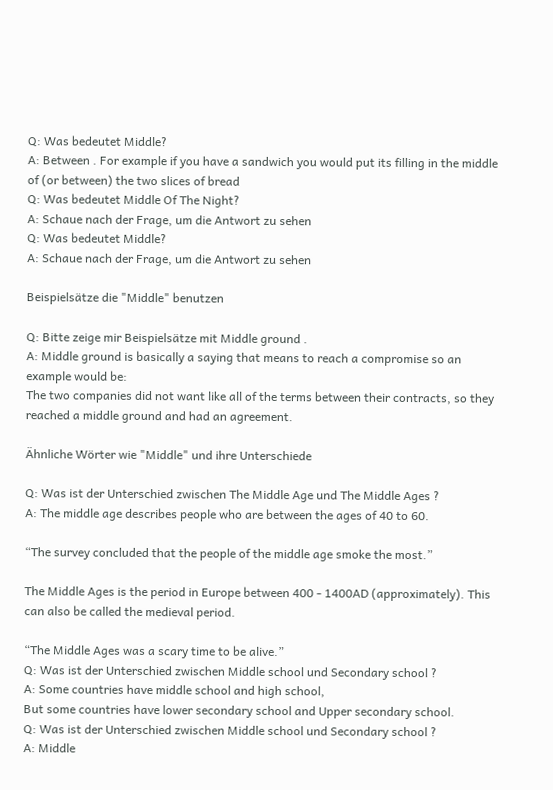Q: Was bedeutet Middle?
A: Between . For example if you have a sandwich you would put its filling in the middle of (or between) the two slices of bread
Q: Was bedeutet Middle Of The Night?
A: Schaue nach der Frage, um die Antwort zu sehen
Q: Was bedeutet Middle?
A: Schaue nach der Frage, um die Antwort zu sehen

Beispielsätze die "Middle" benutzen

Q: Bitte zeige mir Beispielsätze mit Middle ground .
A: Middle ground is basically a saying that means to reach a compromise so an example would be:
The two companies did not want like all of the terms between their contracts, so they reached a middle ground and had an agreement.

Ähnliche Wörter wie "Middle" und ihre Unterschiede

Q: Was ist der Unterschied zwischen The Middle Age und The Middle Ages ?
A: The middle age describes people who are between the ages of 40 to 60.

“The survey concluded that the people of the middle age smoke the most.”

The Middle Ages is the period in Europe between 400 - 1400AD (approximately). This can also be called the medieval period.

“The Middle Ages was a scary time to be alive.”
Q: Was ist der Unterschied zwischen Middle school und Secondary school ?
A: Some countries have middle school and high school,
But some countries have lower secondary school and Upper secondary school.
Q: Was ist der Unterschied zwischen Middle school und Secondary school ?
A: Middle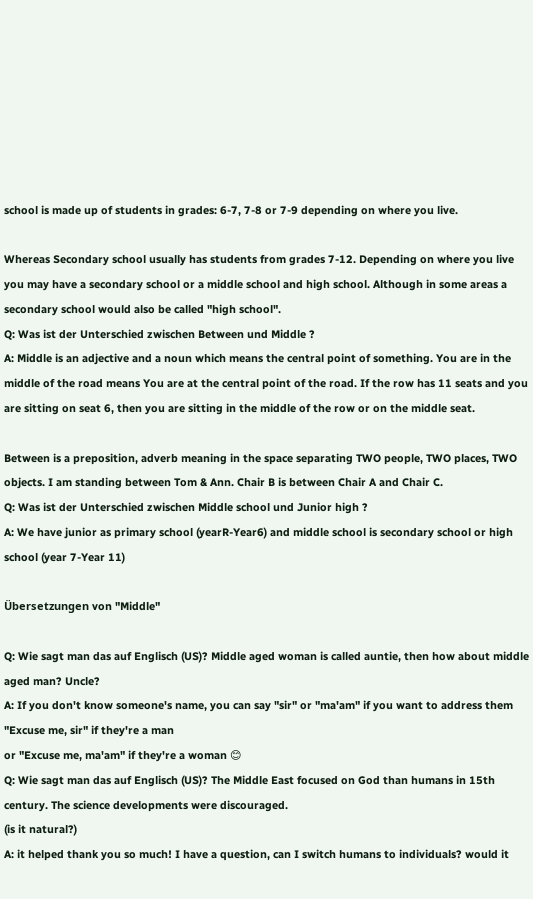school is made up of students in grades: 6-7, 7-8 or 7-9 depending on where you live.

Whereas Secondary school usually has students from grades 7-12. Depending on where you live you may have a secondary school or a middle school and high school. Although in some areas a secondary school would also be called "high school".
Q: Was ist der Unterschied zwischen Between und Middle ?
A: Middle is an adjective and a noun which means the central point of something. You are in the middle of the road means You are at the central point of the road. If the row has 11 seats and you are sitting on seat 6, then you are sitting in the middle of the row or on the middle seat.

Between is a preposition, adverb meaning in the space separating TWO people, TWO places, TWO objects. I am standing between Tom & Ann. Chair B is between Chair A and Chair C.
Q: Was ist der Unterschied zwischen Middle school und Junior high ?
A: We have junior as primary school (yearR-Year6) and middle school is secondary school or high school (year 7-Year 11)

Übersetzungen von "Middle"

Q: Wie sagt man das auf Englisch (US)? Middle aged woman is called auntie, then how about middle aged man? Uncle?
A: If you don't know someone's name, you can say "sir" or "ma'am" if you want to address them
"Excuse me, sir" if they're a man
or "Excuse me, ma'am" if they're a woman 😊
Q: Wie sagt man das auf Englisch (US)? The Middle East focused on God than humans in 15th century. The science developments were discouraged.
(is it natural?)
A: it helped thank you so much! I have a question, can I switch humans to individuals? would it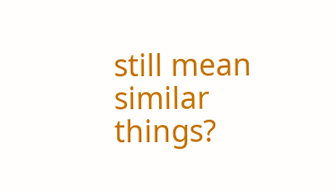still mean similar things?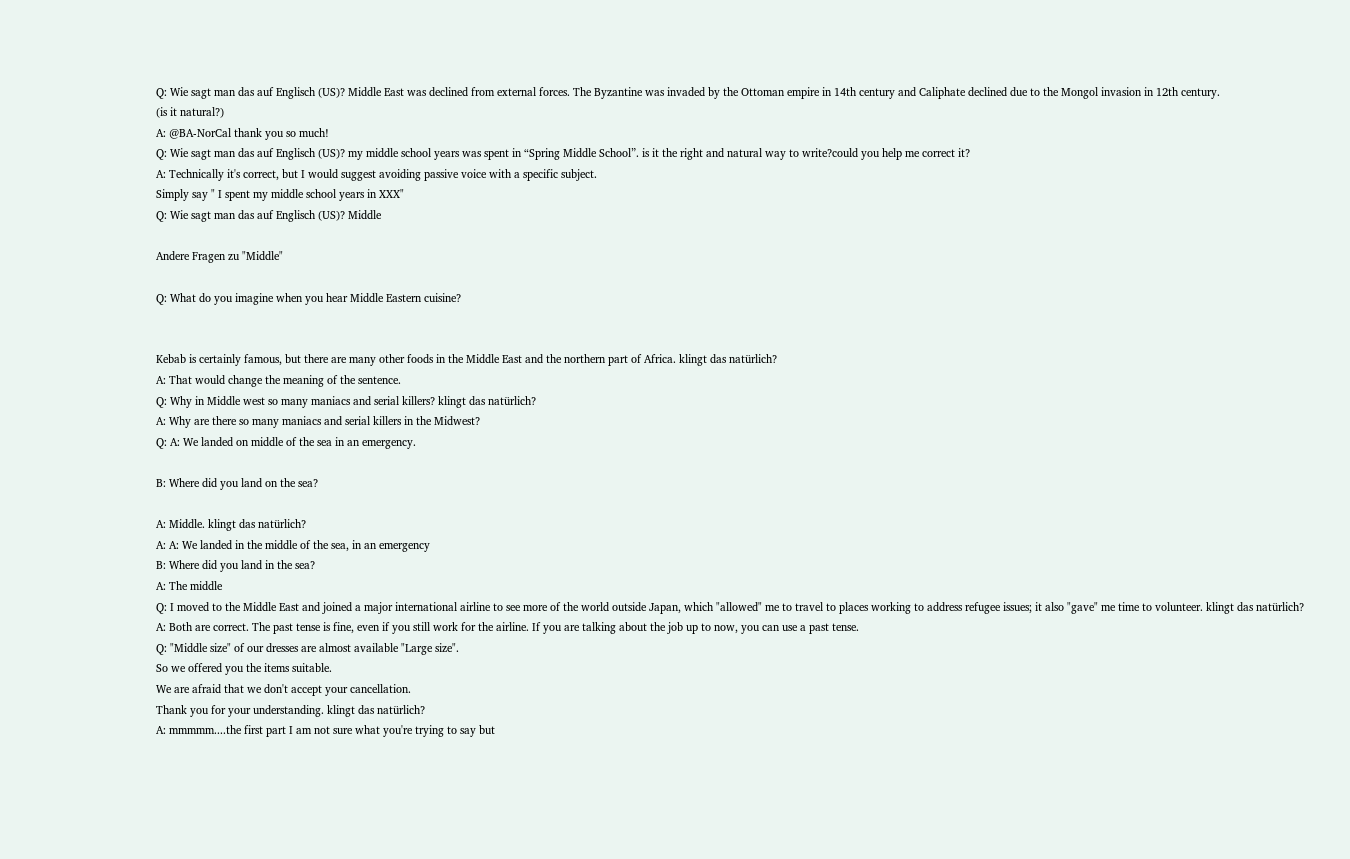Q: Wie sagt man das auf Englisch (US)? Middle East was declined from external forces. The Byzantine was invaded by the Ottoman empire in 14th century and Caliphate declined due to the Mongol invasion in 12th century.
(is it natural?)
A: @BA-NorCal thank you so much!
Q: Wie sagt man das auf Englisch (US)? my middle school years was spent in “Spring Middle School”. is it the right and natural way to write?could you help me correct it?
A: Technically it's correct, but I would suggest avoiding passive voice with a specific subject.
Simply say " I spent my middle school years in XXX"
Q: Wie sagt man das auf Englisch (US)? Middle

Andere Fragen zu "Middle"

Q: What do you imagine when you hear Middle Eastern cuisine?


Kebab is certainly famous, but there are many other foods in the Middle East and the northern part of Africa. klingt das natürlich?
A: That would change the meaning of the sentence.
Q: Why in Middle west so many maniacs and serial killers? klingt das natürlich?
A: Why are there so many maniacs and serial killers in the Midwest?
Q: A: We landed on middle of the sea in an emergency.

B: Where did you land on the sea?

A: Middle. klingt das natürlich?
A: A: We landed in the middle of the sea, in an emergency
B: Where did you land in the sea?
A: The middle
Q: I moved to the Middle East and joined a major international airline to see more of the world outside Japan, which "allowed" me to travel to places working to address refugee issues; it also "gave" me time to volunteer. klingt das natürlich?
A: Both are correct. The past tense is fine, even if you still work for the airline. If you are talking about the job up to now, you can use a past tense.
Q: "Middle size" of our dresses are almost available "Large size".
So we offered you the items suitable.
We are afraid that we don't accept your cancellation.
Thank you for your understanding. klingt das natürlich?
A: mmmmm....the first part I am not sure what you're trying to say but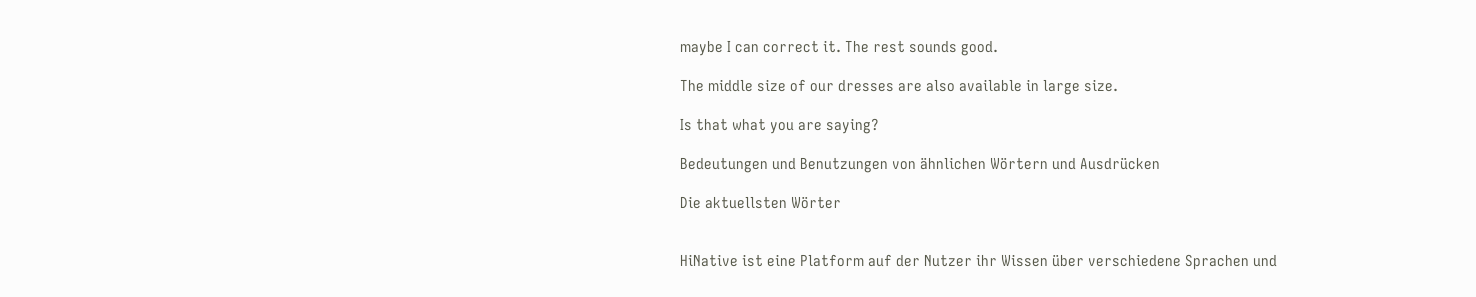maybe I can correct it. The rest sounds good.

The middle size of our dresses are also available in large size.

Is that what you are saying?

Bedeutungen und Benutzungen von ähnlichen Wörtern und Ausdrücken

Die aktuellsten Wörter


HiNative ist eine Platform auf der Nutzer ihr Wissen über verschiedene Sprachen und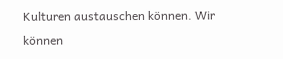Kulturen austauschen können. Wir können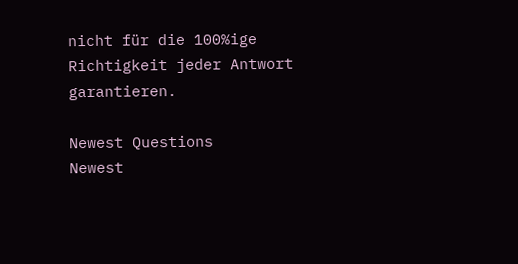nicht für die 100%ige Richtigkeit jeder Antwort garantieren.

Newest Questions
Newest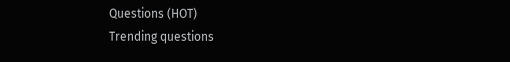Questions (HOT)
Trending questions